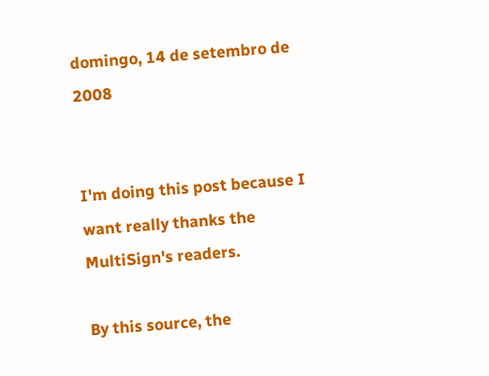domingo, 14 de setembro de 2008


I'm doing this post because I want really thanks the MultiSign's readers.

By this source, the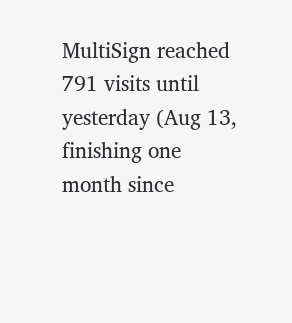MultiSign reached 791 visits until yesterday (Aug 13, finishing one month since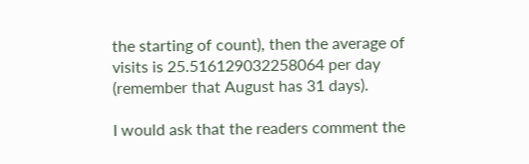the starting of count), then the average of visits is 25.516129032258064 per day (remember that August has 31 days).

I would ask that the readers comment the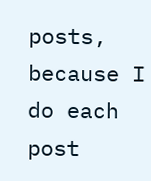posts, because I do each post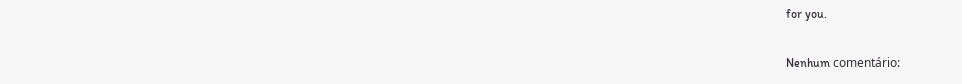for you.

Nenhum comentário: